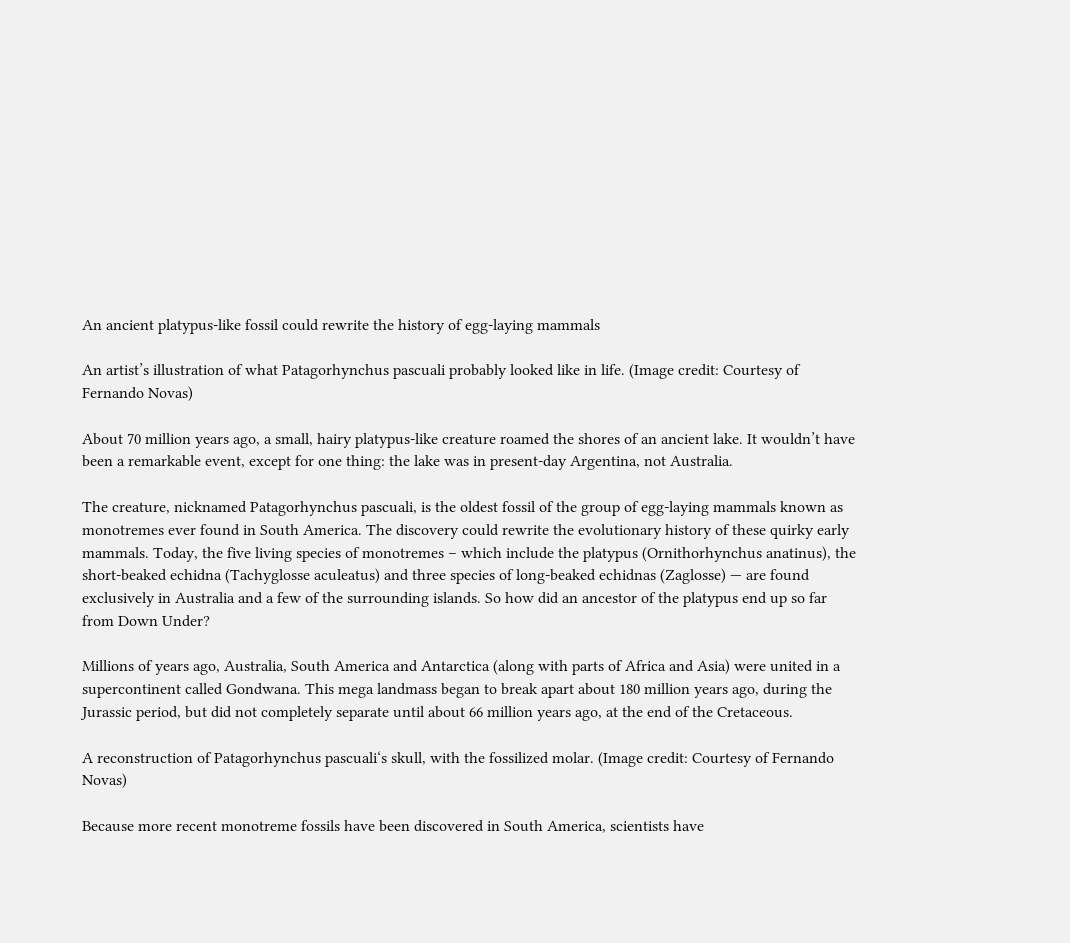An ancient platypus-like fossil could rewrite the history of egg-laying mammals

An artist’s illustration of what Patagorhynchus pascuali probably looked like in life. (Image credit: Courtesy of Fernando Novas)

About 70 million years ago, a small, hairy platypus-like creature roamed the shores of an ancient lake. It wouldn’t have been a remarkable event, except for one thing: the lake was in present-day Argentina, not Australia.

The creature, nicknamed Patagorhynchus pascuali, is the oldest fossil of the group of egg-laying mammals known as monotremes ever found in South America. The discovery could rewrite the evolutionary history of these quirky early mammals. Today, the five living species of monotremes – which include the platypus (Ornithorhynchus anatinus), the short-beaked echidna (Tachyglosse aculeatus) and three species of long-beaked echidnas (Zaglosse) — are found exclusively in Australia and a few of the surrounding islands. So how did an ancestor of the platypus end up so far from Down Under?

Millions of years ago, Australia, South America and Antarctica (along with parts of Africa and Asia) were united in a supercontinent called Gondwana. This mega landmass began to break apart about 180 million years ago, during the Jurassic period, but did not completely separate until about 66 million years ago, at the end of the Cretaceous.

A reconstruction of Patagorhynchus pascuali‘s skull, with the fossilized molar. (Image credit: Courtesy of Fernando Novas)

Because more recent monotreme fossils have been discovered in South America, scientists have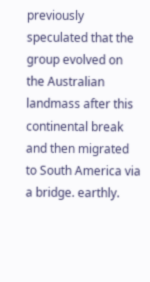previously speculated that the group evolved on the Australian landmass after this continental break and then migrated to South America via a bridge. earthly.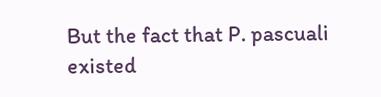But the fact that P. pascuali existed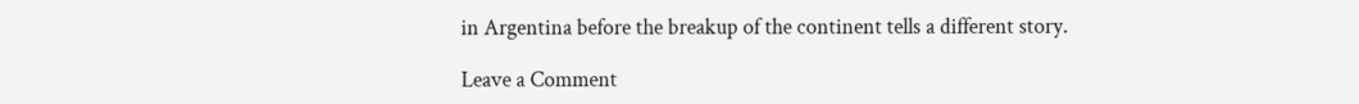in Argentina before the breakup of the continent tells a different story.

Leave a Comment